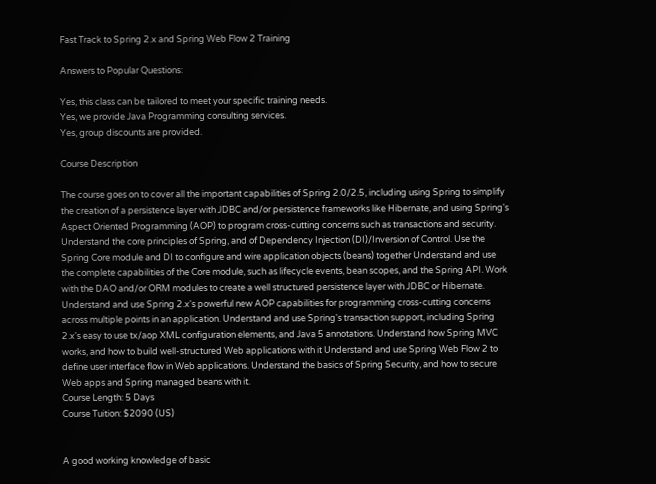Fast Track to Spring 2.x and Spring Web Flow 2 Training

Answers to Popular Questions:

Yes, this class can be tailored to meet your specific training needs.
Yes, we provide Java Programming consulting services.
Yes, group discounts are provided.

Course Description

The course goes on to cover all the important capabilities of Spring 2.0/2.5, including using Spring to simplify the creation of a persistence layer with JDBC and/or persistence frameworks like Hibernate, and using Spring's Aspect Oriented Programming (AOP) to program cross-cutting concerns such as transactions and security. Understand the core principles of Spring, and of Dependency Injection (DI)/Inversion of Control. Use the Spring Core module and DI to configure and wire application objects (beans) together Understand and use the complete capabilities of the Core module, such as lifecycle events, bean scopes, and the Spring API. Work with the DAO and/or ORM modules to create a well structured persistence layer with JDBC or Hibernate. Understand and use Spring 2.x's powerful new AOP capabilities for programming cross-cutting concerns across multiple points in an application. Understand and use Spring's transaction support, including Spring 2.x's easy to use tx/aop XML configuration elements, and Java 5 annotations. Understand how Spring MVC works, and how to build well-structured Web applications with it Understand and use Spring Web Flow 2 to define user interface flow in Web applications. Understand the basics of Spring Security, and how to secure Web apps and Spring managed beans with it.
Course Length: 5 Days
Course Tuition: $2090 (US)


A good working knowledge of basic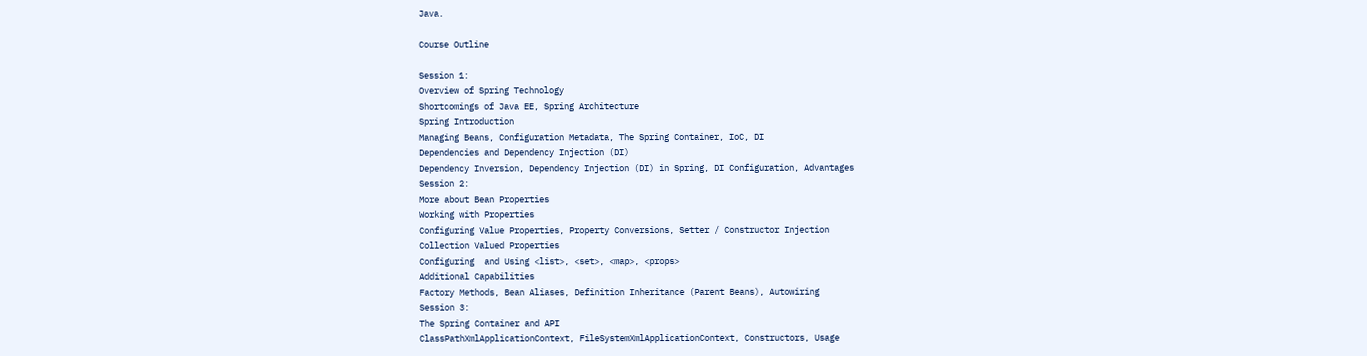Java.

Course Outline

Session 1:
Overview of Spring Technology
Shortcomings of Java EE, Spring Architecture
Spring Introduction
Managing Beans, Configuration Metadata, The Spring Container, IoC, DI
Dependencies and Dependency Injection (DI)
Dependency Inversion, Dependency Injection (DI) in Spring, DI Configuration, Advantages
Session 2:
More about Bean Properties
Working with Properties
Configuring Value Properties, Property Conversions, Setter / Constructor Injection
Collection Valued Properties
Configuring  and Using <list>, <set>, <map>, <props>
Additional Capabilities
Factory Methods, Bean Aliases, Definition Inheritance (Parent Beans), Autowiring
Session 3:
The Spring Container and API
ClassPathXmlApplicationContext, FileSystemXmlApplicationContext, Constructors, Usage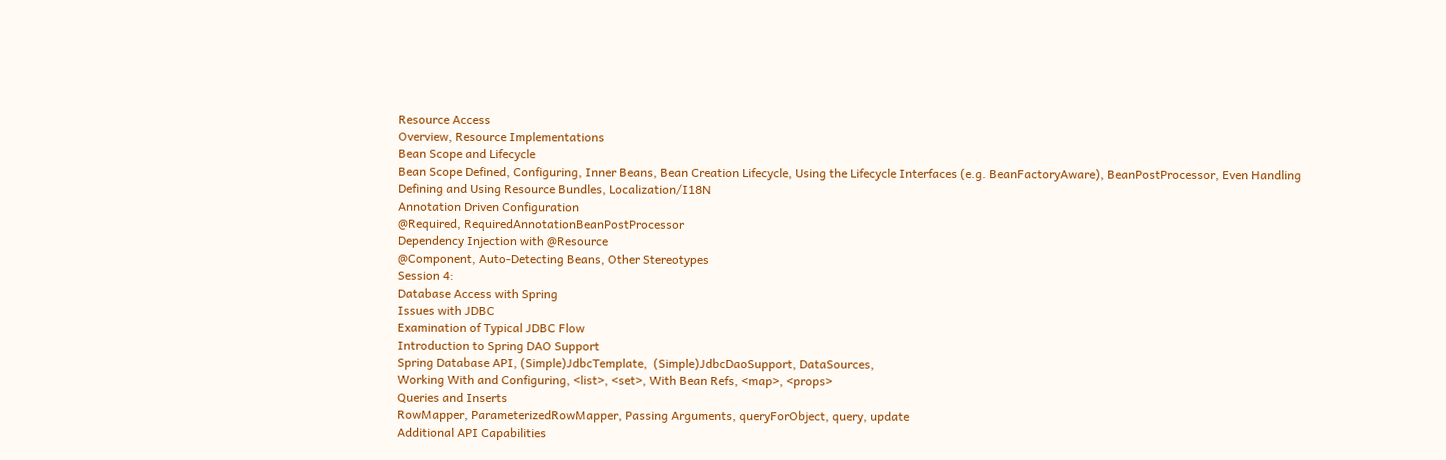Resource Access
Overview, Resource Implementations
Bean Scope and Lifecycle
Bean Scope Defined, Configuring, Inner Beans, Bean Creation Lifecycle, Using the Lifecycle Interfaces (e.g. BeanFactoryAware), BeanPostProcessor, Even Handling
Defining and Using Resource Bundles, Localization/I18N
Annotation Driven Configuration
@Required, RequiredAnnotationBeanPostProcessor
Dependency Injection with @Resource
@Component, Auto-Detecting Beans, Other Stereotypes
Session 4:
Database Access with Spring
Issues with JDBC
Examination of Typical JDBC Flow
Introduction to Spring DAO Support
Spring Database API, (Simple)JdbcTemplate,  (Simple)JdbcDaoSupport, DataSources,
Working With and Configuring, <list>, <set>, With Bean Refs, <map>, <props>
Queries and Inserts
RowMapper, ParameterizedRowMapper, Passing Arguments, queryForObject, query, update
Additional API Capabilities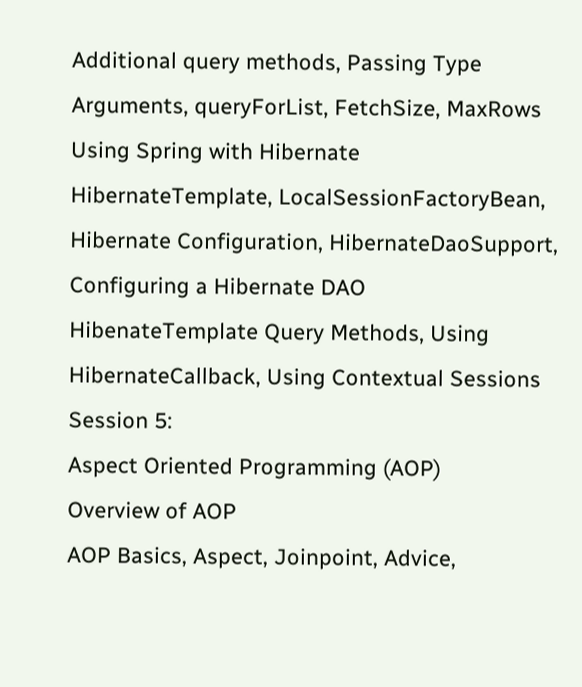Additional query methods, Passing Type Arguments, queryForList, FetchSize, MaxRows
Using Spring with Hibernate
HibernateTemplate, LocalSessionFactoryBean, Hibernate Configuration, HibernateDaoSupport,
Configuring a Hibernate DAO
HibenateTemplate Query Methods, Using HibernateCallback, Using Contextual Sessions
Session 5:
Aspect Oriented Programming (AOP)
Overview of AOP
AOP Basics, Aspect, Joinpoint, Advice,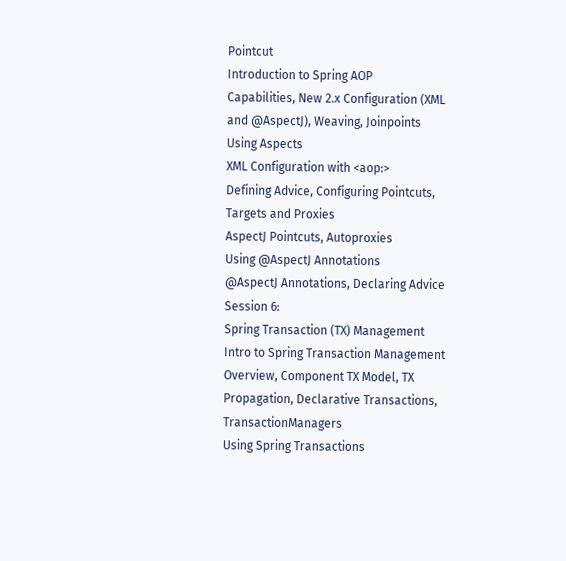Pointcut
Introduction to Spring AOP
Capabilities, New 2.x Configuration (XML and @AspectJ), Weaving, Joinpoints
Using Aspects
XML Configuration with <aop:>
Defining Advice, Configuring Pointcuts, Targets and Proxies
AspectJ Pointcuts, Autoproxies
Using @AspectJ Annotations
@AspectJ Annotations, Declaring Advice
Session 6:
Spring Transaction (TX) Management
Intro to Spring Transaction Management
Overview, Component TX Model, TX Propagation, Declarative Transactions, TransactionManagers
Using Spring Transactions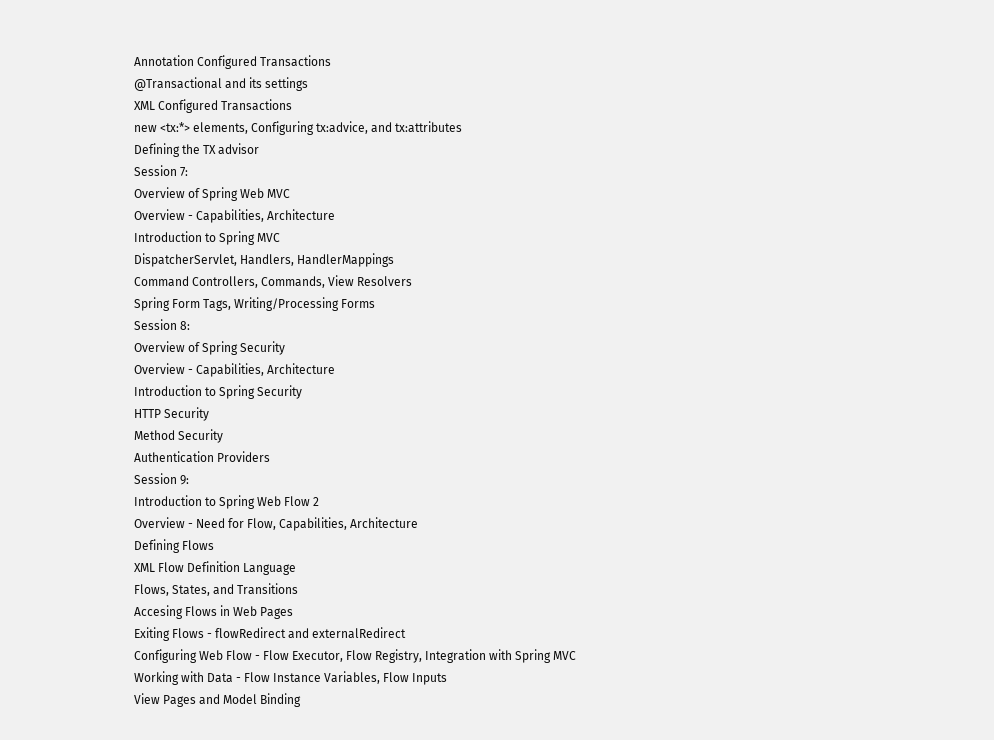Annotation Configured Transactions
@Transactional and its settings
XML Configured Transactions
new <tx:*> elements, Configuring tx:advice, and tx:attributes
Defining the TX advisor
Session 7:
Overview of Spring Web MVC
Overview - Capabilities, Architecture
Introduction to Spring MVC
DispatcherServlet, Handlers, HandlerMappings
Command Controllers, Commands, View Resolvers
Spring Form Tags, Writing/Processing Forms
Session 8:
Overview of Spring Security
Overview - Capabilities, Architecture
Introduction to Spring Security
HTTP Security
Method Security
Authentication Providers
Session 9:
Introduction to Spring Web Flow 2
Overview - Need for Flow, Capabilities, Architecture
Defining Flows
XML Flow Definition Language
Flows, States, and Transitions
Accesing Flows in Web Pages
Exiting Flows - flowRedirect and externalRedirect
Configuring Web Flow - Flow Executor, Flow Registry, Integration with Spring MVC
Working with Data - Flow Instance Variables, Flow Inputs
View Pages and Model Binding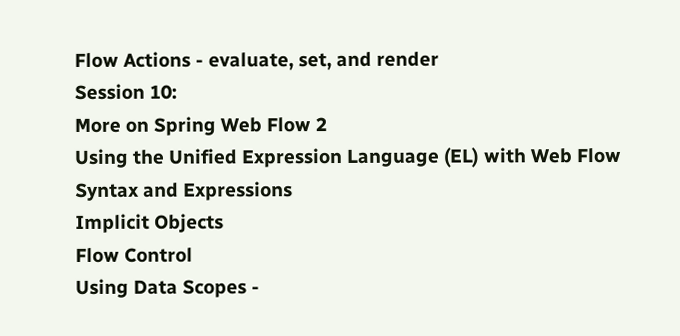Flow Actions - evaluate, set, and render
Session 10:
More on Spring Web Flow 2
Using the Unified Expression Language (EL) with Web Flow
Syntax and Expressions
Implicit Objects
Flow Control
Using Data Scopes -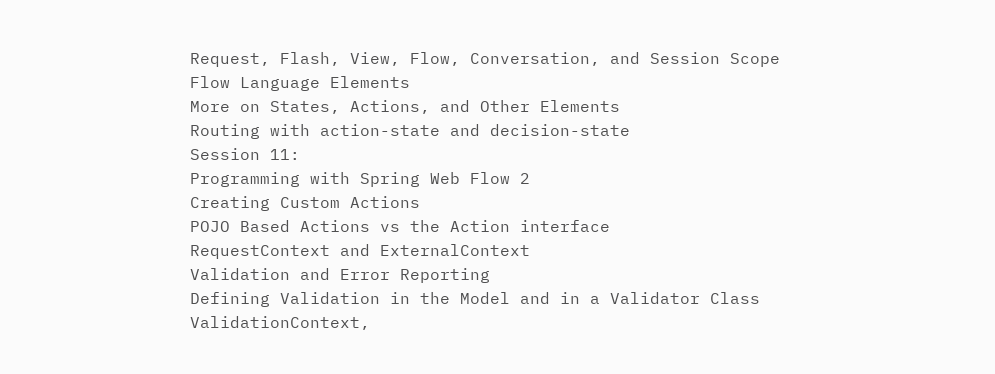Request, Flash, View, Flow, Conversation, and Session Scope
Flow Language Elements
More on States, Actions, and Other Elements
Routing with action-state and decision-state
Session 11:
Programming with Spring Web Flow 2
Creating Custom Actions
POJO Based Actions vs the Action interface
RequestContext and ExternalContext
Validation and Error Reporting
Defining Validation in the Model and in a Validator Class
ValidationContext,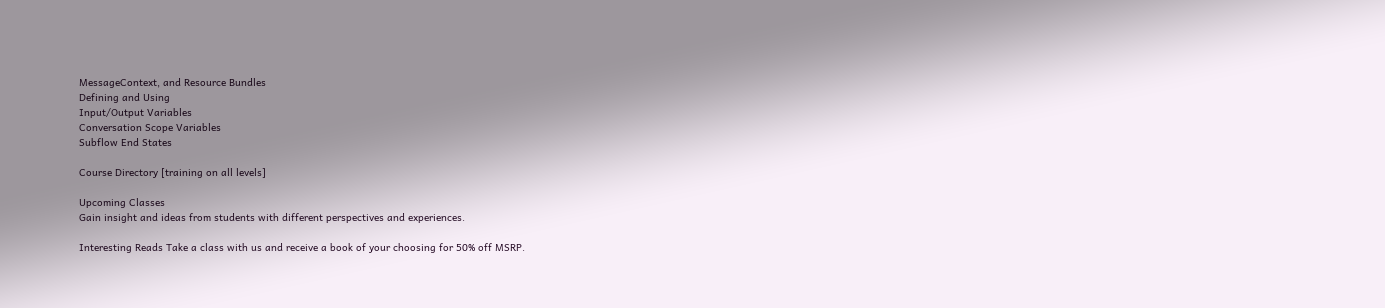MessageContext, and Resource Bundles
Defining and Using
Input/Output Variables
Conversation Scope Variables
Subflow End States

Course Directory [training on all levels]

Upcoming Classes
Gain insight and ideas from students with different perspectives and experiences.

Interesting Reads Take a class with us and receive a book of your choosing for 50% off MSRP.